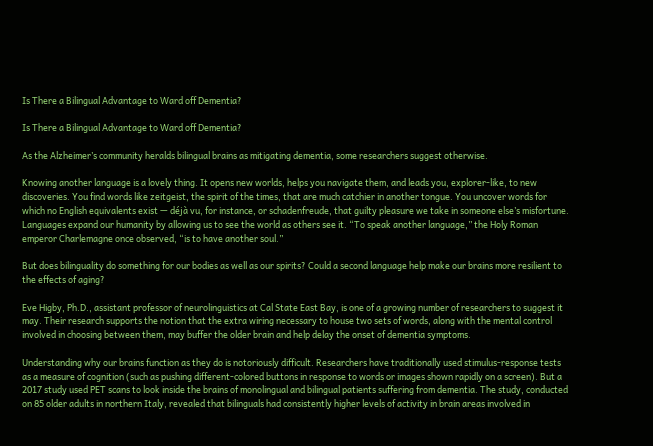Is There a Bilingual Advantage to Ward off Dementia?

Is There a Bilingual Advantage to Ward off Dementia?

As the Alzheimer’s community heralds bilingual brains as mitigating dementia, some researchers suggest otherwise.

Knowing another language is a lovely thing. It opens new worlds, helps you navigate them, and leads you, explorer-like, to new discoveries. You find words like zeitgeist, the spirit of the times, that are much catchier in another tongue. You uncover words for which no English equivalents exist — déjà vu, for instance, or schadenfreude, that guilty pleasure we take in someone else’s misfortune. Languages expand our humanity by allowing us to see the world as others see it. “To speak another language,” the Holy Roman emperor Charlemagne once observed, “is to have another soul.”

But does bilinguality do something for our bodies as well as our spirits? Could a second language help make our brains more resilient to the effects of aging?

Eve Higby, Ph.D., assistant professor of neurolinguistics at Cal State East Bay, is one of a growing number of researchers to suggest it may. Their research supports the notion that the extra wiring necessary to house two sets of words, along with the mental control involved in choosing between them, may buffer the older brain and help delay the onset of dementia symptoms.

Understanding why our brains function as they do is notoriously difficult. Researchers have traditionally used stimulus-response tests as a measure of cognition (such as pushing different-colored buttons in response to words or images shown rapidly on a screen). But a 2017 study used PET scans to look inside the brains of monolingual and bilingual patients suffering from dementia. The study, conducted on 85 older adults in northern Italy, revealed that bilinguals had consistently higher levels of activity in brain areas involved in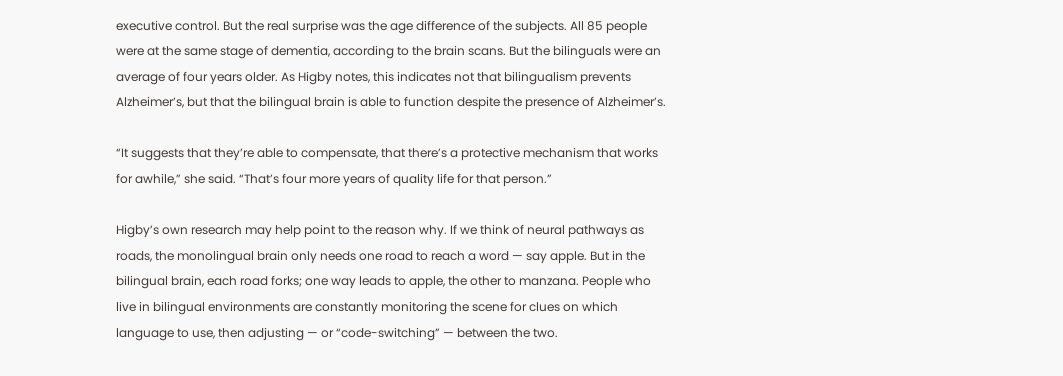executive control. But the real surprise was the age difference of the subjects. All 85 people were at the same stage of dementia, according to the brain scans. But the bilinguals were an average of four years older. As Higby notes, this indicates not that bilingualism prevents Alzheimer’s, but that the bilingual brain is able to function despite the presence of Alzheimer’s.

“It suggests that they’re able to compensate, that there’s a protective mechanism that works for awhile,” she said. “That’s four more years of quality life for that person.”

Higby’s own research may help point to the reason why. If we think of neural pathways as roads, the monolingual brain only needs one road to reach a word — say apple. But in the bilingual brain, each road forks; one way leads to apple, the other to manzana. People who live in bilingual environments are constantly monitoring the scene for clues on which language to use, then adjusting — or “code-switching” — between the two.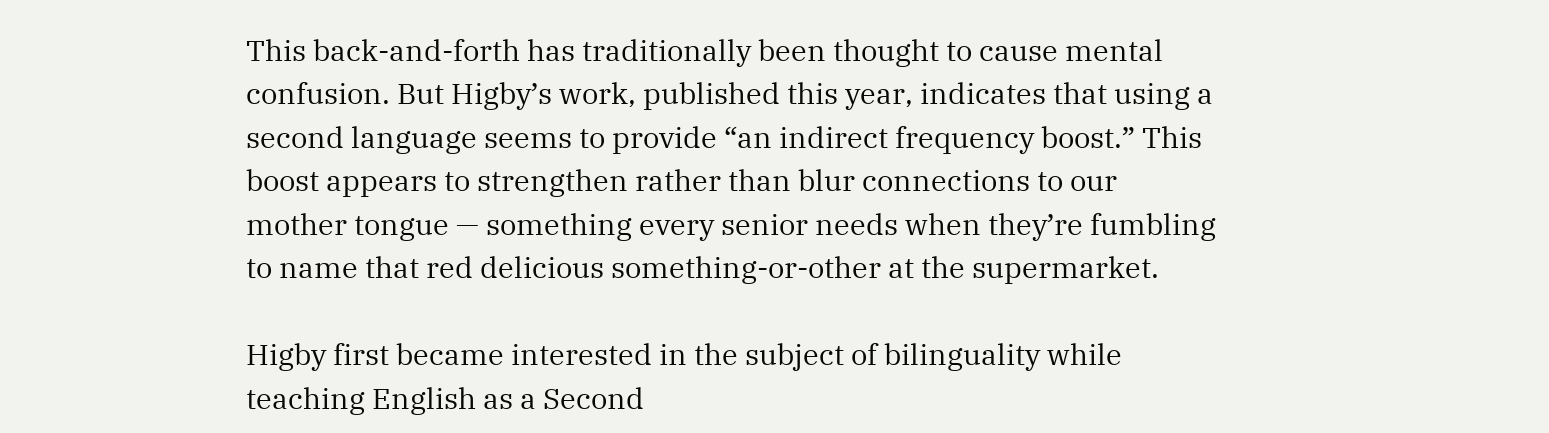This back-and-forth has traditionally been thought to cause mental confusion. But Higby’s work, published this year, indicates that using a second language seems to provide “an indirect frequency boost.” This boost appears to strengthen rather than blur connections to our mother tongue — something every senior needs when they’re fumbling to name that red delicious something-or-other at the supermarket.

Higby first became interested in the subject of bilinguality while teaching English as a Second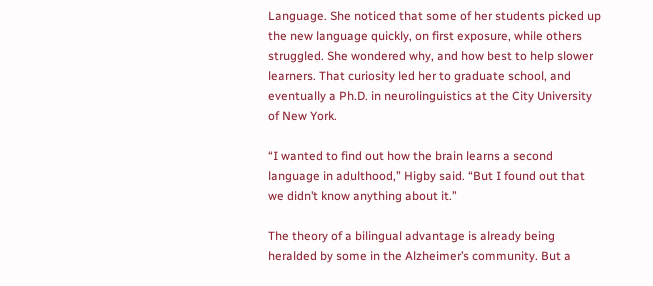Language. She noticed that some of her students picked up the new language quickly, on first exposure, while others struggled. She wondered why, and how best to help slower learners. That curiosity led her to graduate school, and eventually a Ph.D. in neurolinguistics at the City University of New York.

“I wanted to find out how the brain learns a second language in adulthood,” Higby said. “But I found out that we didn’t know anything about it.”

The theory of a bilingual advantage is already being heralded by some in the Alzheimer’s community. But a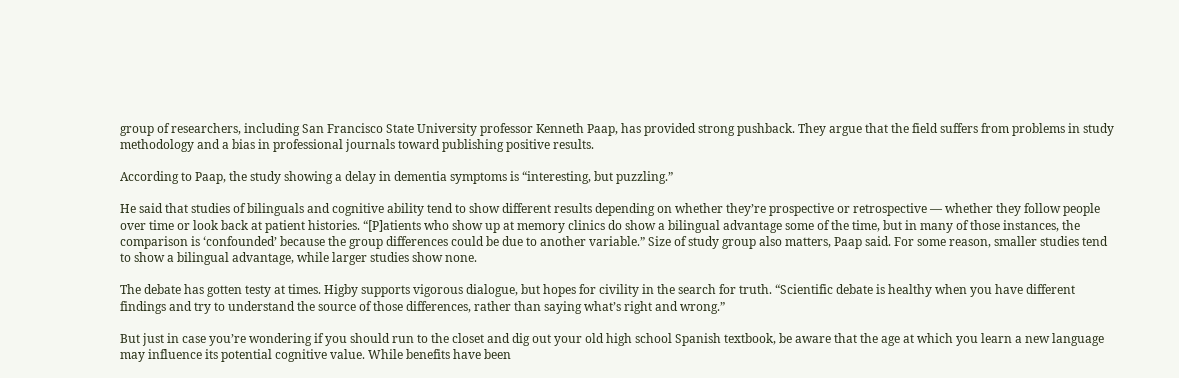group of researchers, including San Francisco State University professor Kenneth Paap, has provided strong pushback. They argue that the field suffers from problems in study methodology and a bias in professional journals toward publishing positive results.

According to Paap, the study showing a delay in dementia symptoms is “interesting, but puzzling.”

He said that studies of bilinguals and cognitive ability tend to show different results depending on whether they’re prospective or retrospective — whether they follow people over time or look back at patient histories. “[P]atients who show up at memory clinics do show a bilingual advantage some of the time, but in many of those instances, the comparison is ‘confounded’ because the group differences could be due to another variable.” Size of study group also matters, Paap said. For some reason, smaller studies tend to show a bilingual advantage, while larger studies show none.

The debate has gotten testy at times. Higby supports vigorous dialogue, but hopes for civility in the search for truth. “Scientific debate is healthy when you have different findings and try to understand the source of those differences, rather than saying what’s right and wrong.”

But just in case you’re wondering if you should run to the closet and dig out your old high school Spanish textbook, be aware that the age at which you learn a new language may influence its potential cognitive value. While benefits have been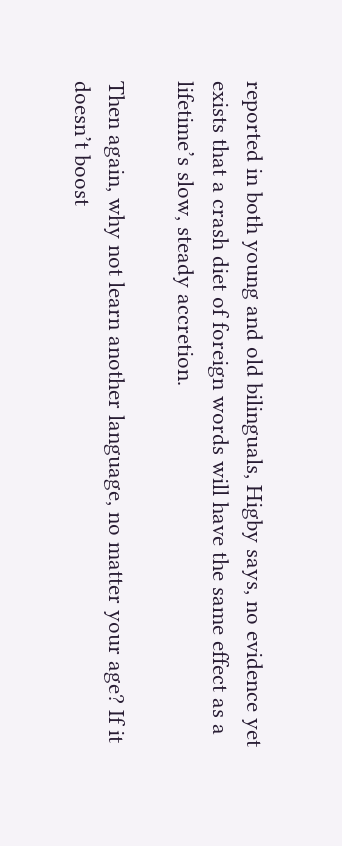reported in both young and old bilinguals, Higby says, no evidence yet exists that a crash diet of foreign words will have the same effect as a lifetime’s slow, steady accretion.

Then again, why not learn another language, no matter your age? If it doesn’t boost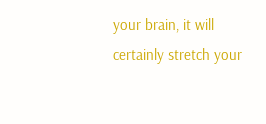your brain, it will certainly stretch your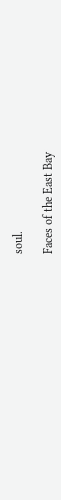soul.

Faces of the East Bay